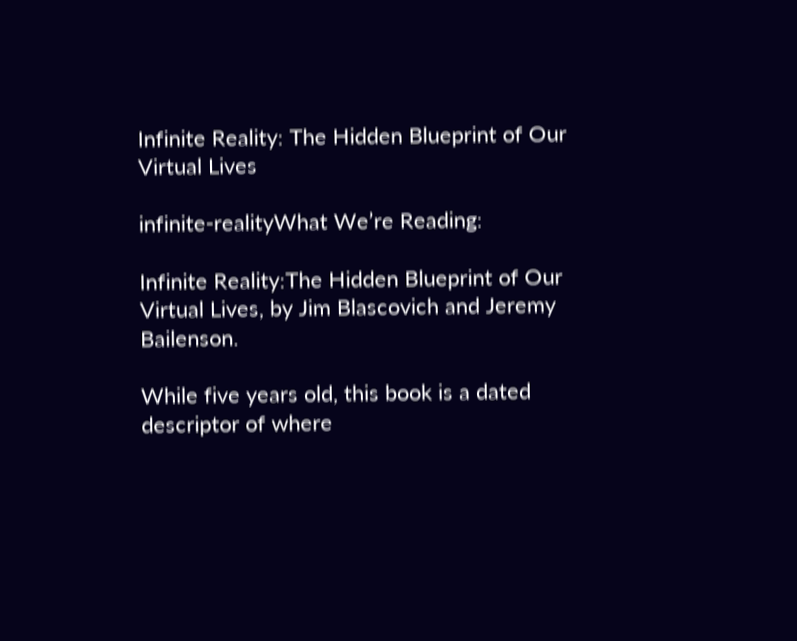Infinite Reality: The Hidden Blueprint of Our Virtual Lives

infinite-realityWhat We’re Reading:

Infinite Reality:The Hidden Blueprint of Our Virtual Lives, by Jim Blascovich and Jeremy Bailenson.

While five years old, this book is a dated descriptor of where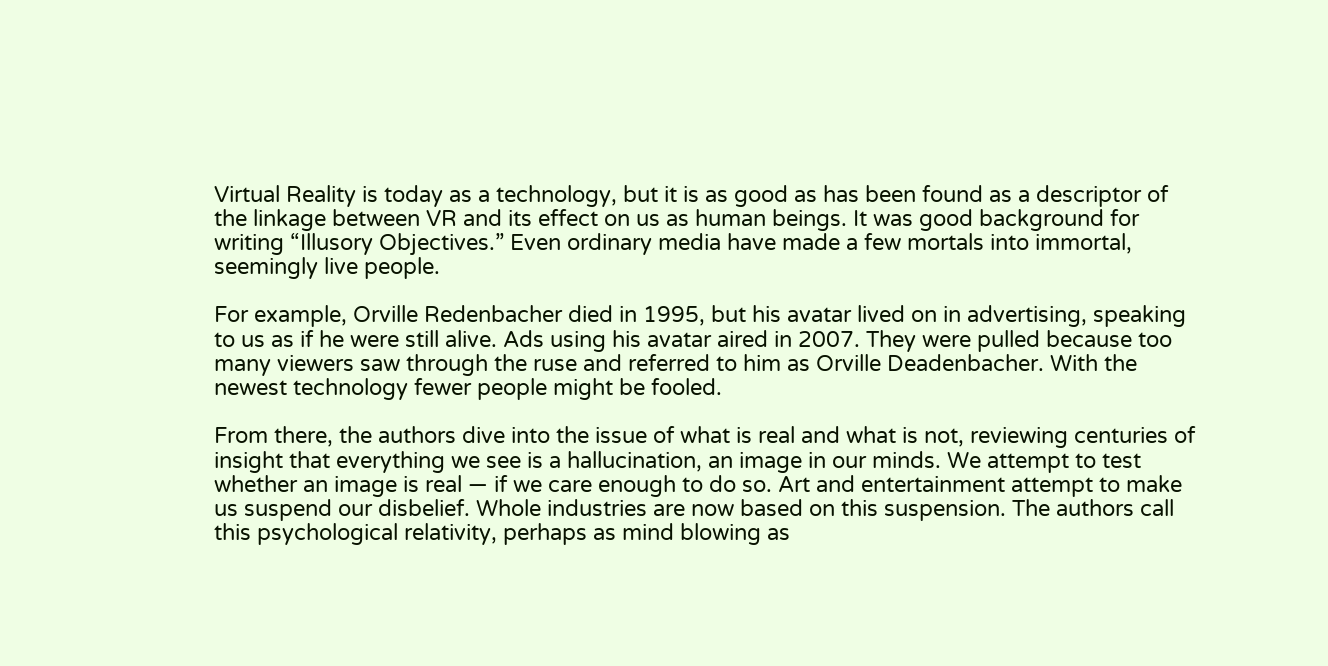Virtual Reality is today as a technology, but it is as good as has been found as a descriptor of the linkage between VR and its effect on us as human beings. It was good background for writing “Illusory Objectives.” Even ordinary media have made a few mortals into immortal, seemingly live people.

For example, Orville Redenbacher died in 1995, but his avatar lived on in advertising, speaking to us as if he were still alive. Ads using his avatar aired in 2007. They were pulled because too many viewers saw through the ruse and referred to him as Orville Deadenbacher. With the newest technology fewer people might be fooled.

From there, the authors dive into the issue of what is real and what is not, reviewing centuries of insight that everything we see is a hallucination, an image in our minds. We attempt to test whether an image is real — if we care enough to do so. Art and entertainment attempt to make us suspend our disbelief. Whole industries are now based on this suspension. The authors call this psychological relativity, perhaps as mind blowing as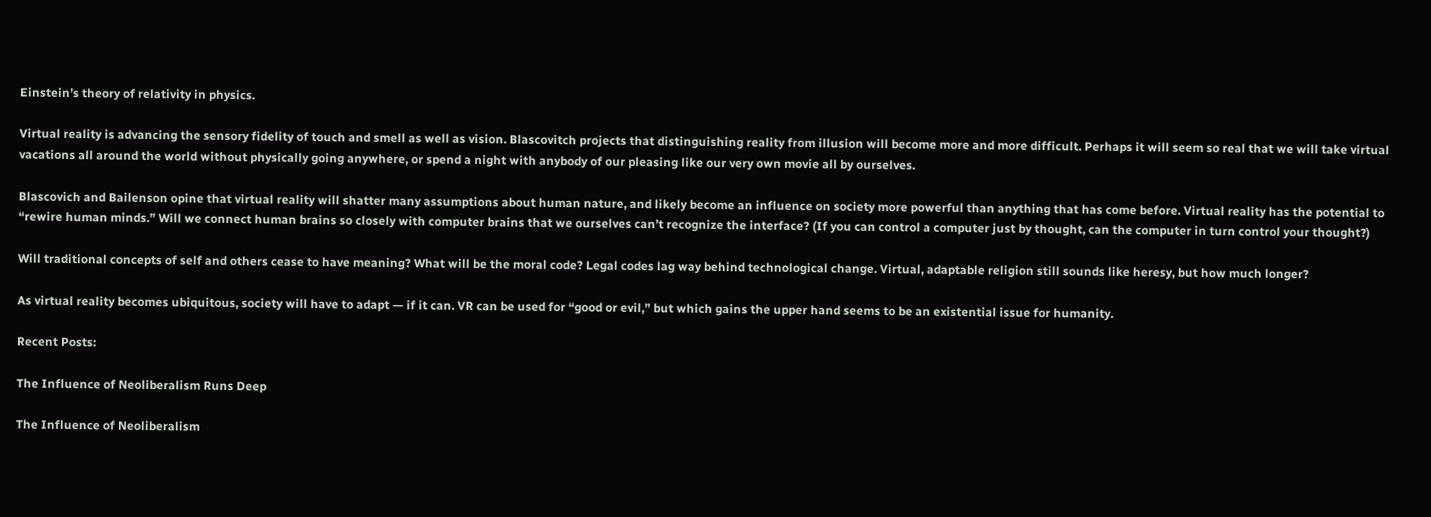Einstein’s theory of relativity in physics.

Virtual reality is advancing the sensory fidelity of touch and smell as well as vision. Blascovitch projects that distinguishing reality from illusion will become more and more difficult. Perhaps it will seem so real that we will take virtual vacations all around the world without physically going anywhere, or spend a night with anybody of our pleasing like our very own movie all by ourselves.

Blascovich and Bailenson opine that virtual reality will shatter many assumptions about human nature, and likely become an influence on society more powerful than anything that has come before. Virtual reality has the potential to “rewire human minds.” Will we connect human brains so closely with computer brains that we ourselves can’t recognize the interface? (If you can control a computer just by thought, can the computer in turn control your thought?)

Will traditional concepts of self and others cease to have meaning? What will be the moral code? Legal codes lag way behind technological change. Virtual, adaptable religion still sounds like heresy, but how much longer?

As virtual reality becomes ubiquitous, society will have to adapt — if it can. VR can be used for “good or evil,” but which gains the upper hand seems to be an existential issue for humanity.

Recent Posts:

The Influence of Neoliberalism Runs Deep

The Influence of Neoliberalism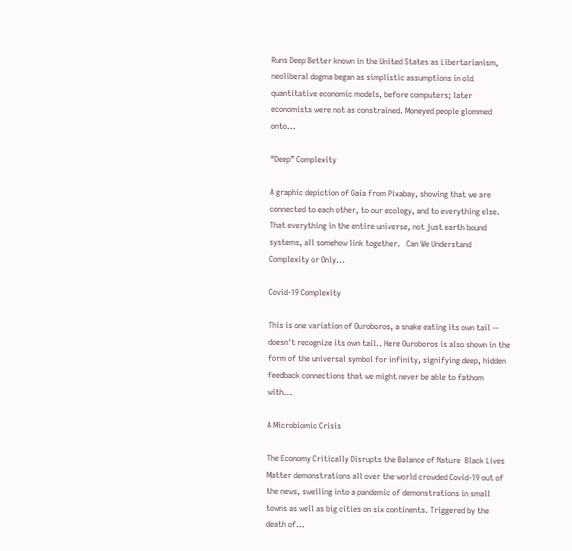Runs Deep Better known in the United States as Libertarianism, neoliberal dogma began as simplistic assumptions in old quantitative economic models, before computers; later economists were not as constrained. Moneyed people glommed onto...

“Deep” Complexity

A graphic depiction of Gaia from Pixabay, showing that we are connected to each other, to our ecology, and to everything else. That everything in the entire universe, not just earth bound systems, all somehow link together.   Can We Understand Complexity or Only...

Covid-19 Complexity

This is one variation of Ouroboros, a snake eating its own tail -- doesn't recognize its own tail.. Here Ouroboros is also shown in the form of the universal symbol for infinity, signifying deep, hidden feedback connections that we might never be able to fathom with...

A Microbiomic Crisis

The Economy Critically Disrupts the Balance of Nature  Black Lives Matter demonstrations all over the world crowded Covid-19 out of the news, swelling into a pandemic of demonstrations in small towns as well as big cities on six continents. Triggered by the death of...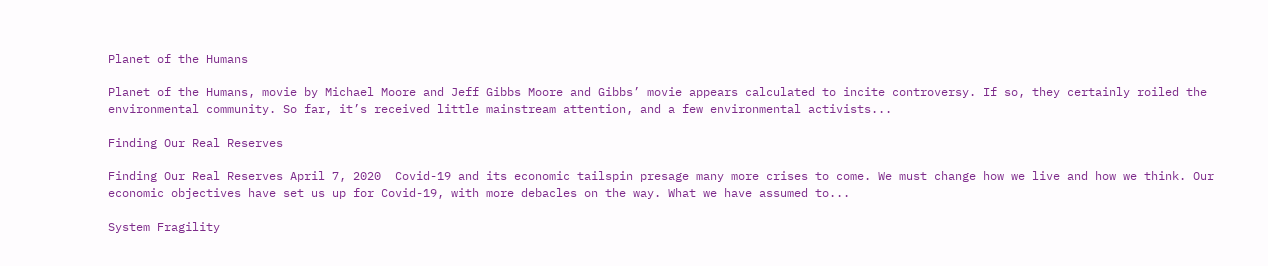Planet of the Humans

Planet of the Humans, movie by Michael Moore and Jeff Gibbs Moore and Gibbs’ movie appears calculated to incite controversy. If so, they certainly roiled the environmental community. So far, it’s received little mainstream attention, and a few environmental activists...

Finding Our Real Reserves

Finding Our Real Reserves April 7, 2020  Covid-19 and its economic tailspin presage many more crises to come. We must change how we live and how we think. Our economic objectives have set us up for Covid-19, with more debacles on the way. What we have assumed to...

System Fragility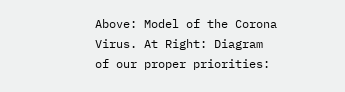Above: Model of the Corona Virus. At Right: Diagram of our proper priorities: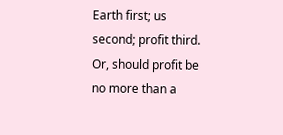Earth first; us second; profit third. Or, should profit be no more than a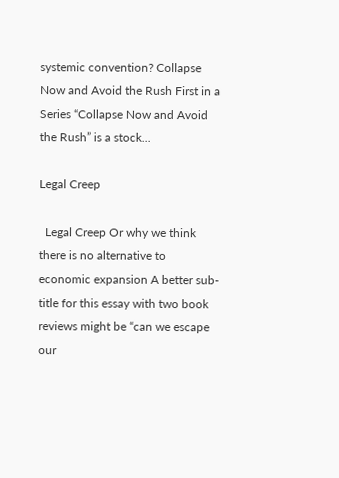systemic convention? Collapse Now and Avoid the Rush First in a Series “Collapse Now and Avoid the Rush” is a stock...

Legal Creep

  Legal Creep Or why we think there is no alternative to economic expansion A better sub-title for this essay with two book reviews might be “can we escape our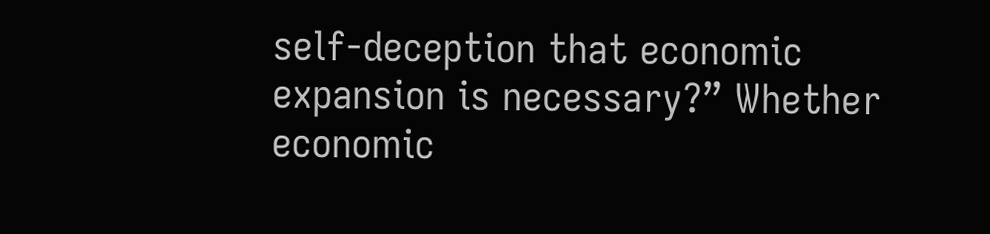self-deception that economic expansion is necessary?” Whether economic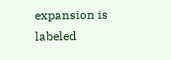expansion is labeled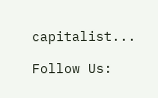capitalist...

Follow Us: